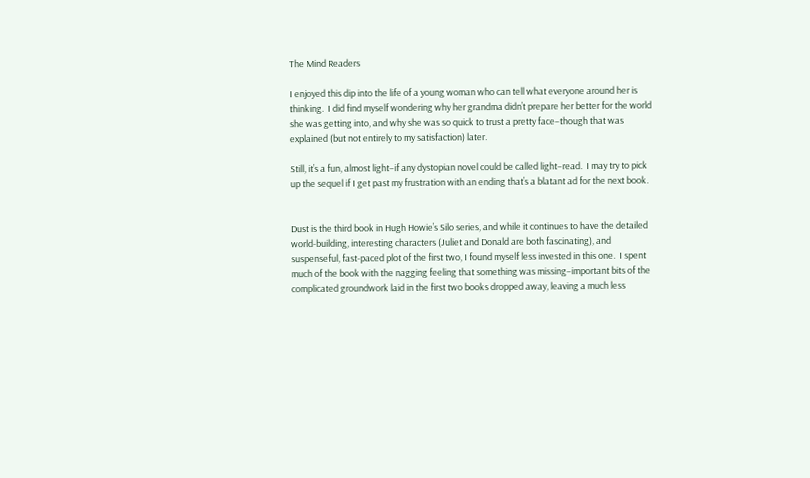The Mind Readers

I enjoyed this dip into the life of a young woman who can tell what everyone around her is thinking.  I did find myself wondering why her grandma didn’t prepare her better for the world she was getting into, and why she was so quick to trust a pretty face–though that was explained (but not entirely to my satisfaction) later.

Still, it’s a fun, almost light–if any dystopian novel could be called light–read.  I may try to pick up the sequel if I get past my frustration with an ending that’s a blatant ad for the next book.


Dust is the third book in Hugh Howie’s Silo series, and while it continues to have the detailed world-building, interesting characters (Juliet and Donald are both fascinating), and suspenseful, fast-paced plot of the first two, I found myself less invested in this one.  I spent much of the book with the nagging feeling that something was missing–important bits of the complicated groundwork laid in the first two books dropped away, leaving a much less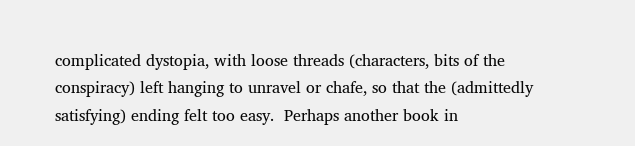complicated dystopia, with loose threads (characters, bits of the conspiracy) left hanging to unravel or chafe, so that the (admittedly satisfying) ending felt too easy.  Perhaps another book in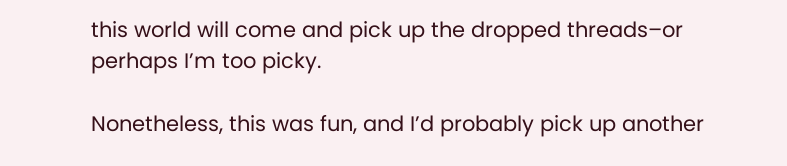this world will come and pick up the dropped threads–or perhaps I’m too picky.

Nonetheless, this was fun, and I’d probably pick up another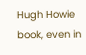Hugh Howie book, even in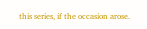this series, if the occasion arose.